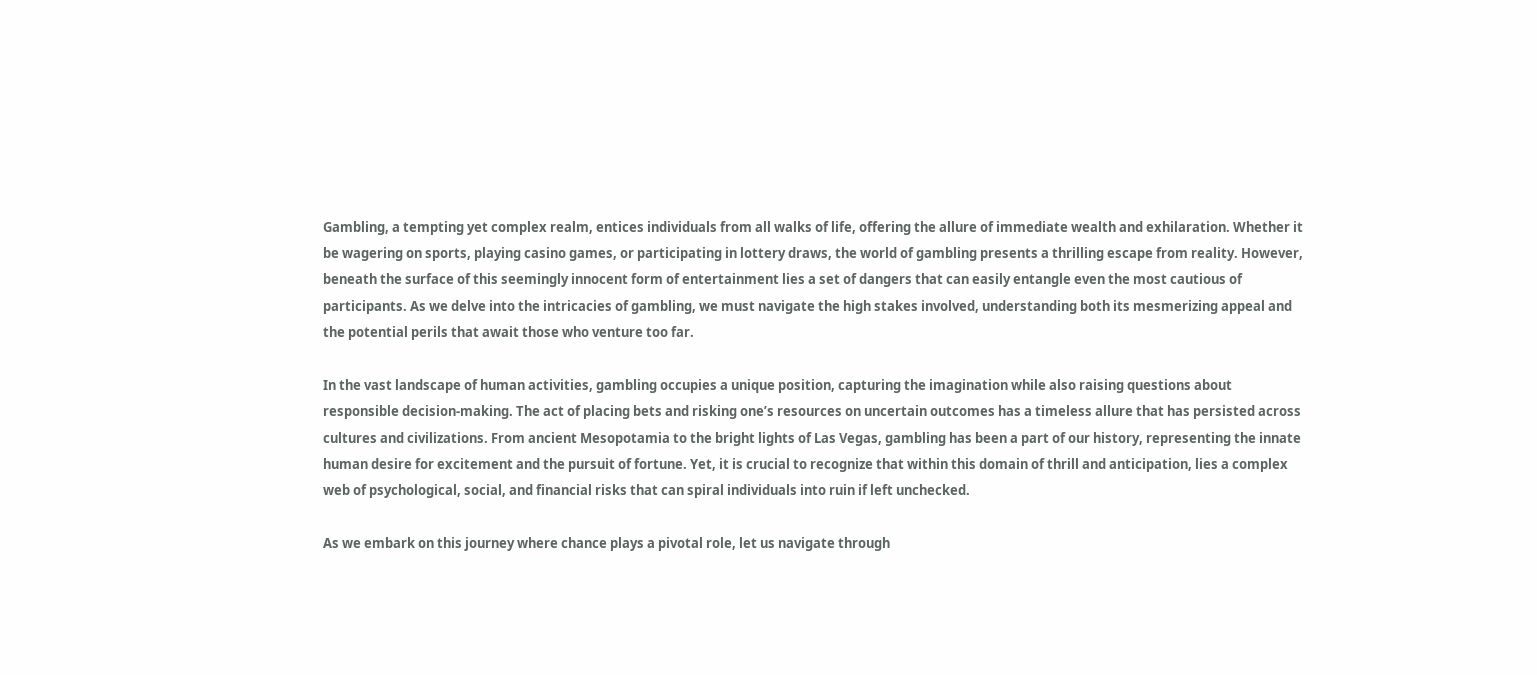Gambling, a tempting yet complex realm, entices individuals from all walks of life, offering the allure of immediate wealth and exhilaration. Whether it be wagering on sports, playing casino games, or participating in lottery draws, the world of gambling presents a thrilling escape from reality. However, beneath the surface of this seemingly innocent form of entertainment lies a set of dangers that can easily entangle even the most cautious of participants. As we delve into the intricacies of gambling, we must navigate the high stakes involved, understanding both its mesmerizing appeal and the potential perils that await those who venture too far.

In the vast landscape of human activities, gambling occupies a unique position, capturing the imagination while also raising questions about responsible decision-making. The act of placing bets and risking one’s resources on uncertain outcomes has a timeless allure that has persisted across cultures and civilizations. From ancient Mesopotamia to the bright lights of Las Vegas, gambling has been a part of our history, representing the innate human desire for excitement and the pursuit of fortune. Yet, it is crucial to recognize that within this domain of thrill and anticipation, lies a complex web of psychological, social, and financial risks that can spiral individuals into ruin if left unchecked.

As we embark on this journey where chance plays a pivotal role, let us navigate through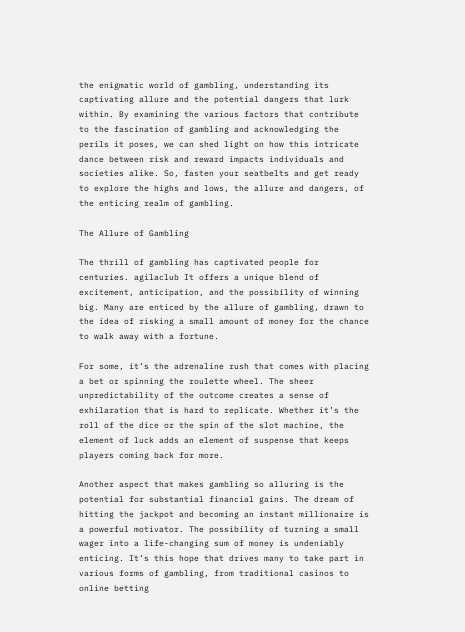the enigmatic world of gambling, understanding its captivating allure and the potential dangers that lurk within. By examining the various factors that contribute to the fascination of gambling and acknowledging the perils it poses, we can shed light on how this intricate dance between risk and reward impacts individuals and societies alike. So, fasten your seatbelts and get ready to explore the highs and lows, the allure and dangers, of the enticing realm of gambling.

The Allure of Gambling

The thrill of gambling has captivated people for centuries. agilaclub It offers a unique blend of excitement, anticipation, and the possibility of winning big. Many are enticed by the allure of gambling, drawn to the idea of risking a small amount of money for the chance to walk away with a fortune.

For some, it’s the adrenaline rush that comes with placing a bet or spinning the roulette wheel. The sheer unpredictability of the outcome creates a sense of exhilaration that is hard to replicate. Whether it’s the roll of the dice or the spin of the slot machine, the element of luck adds an element of suspense that keeps players coming back for more.

Another aspect that makes gambling so alluring is the potential for substantial financial gains. The dream of hitting the jackpot and becoming an instant millionaire is a powerful motivator. The possibility of turning a small wager into a life-changing sum of money is undeniably enticing. It’s this hope that drives many to take part in various forms of gambling, from traditional casinos to online betting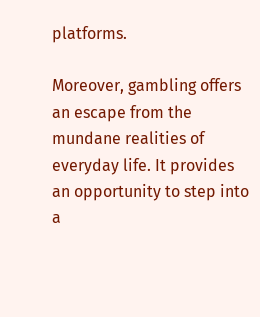platforms.

Moreover, gambling offers an escape from the mundane realities of everyday life. It provides an opportunity to step into a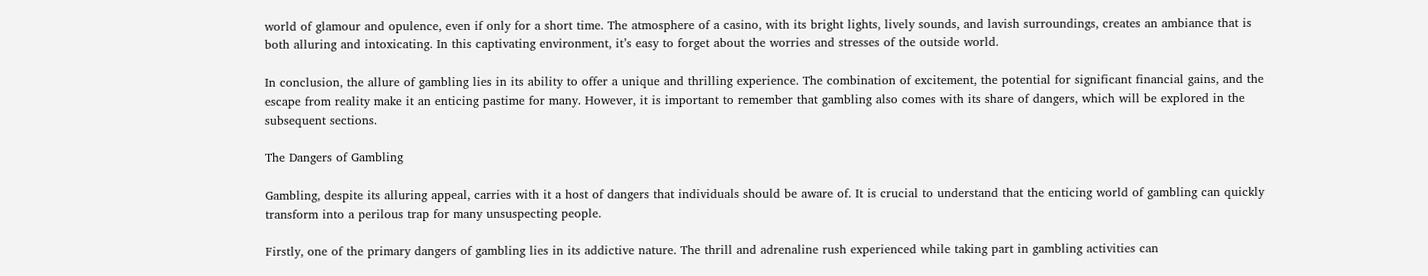world of glamour and opulence, even if only for a short time. The atmosphere of a casino, with its bright lights, lively sounds, and lavish surroundings, creates an ambiance that is both alluring and intoxicating. In this captivating environment, it’s easy to forget about the worries and stresses of the outside world.

In conclusion, the allure of gambling lies in its ability to offer a unique and thrilling experience. The combination of excitement, the potential for significant financial gains, and the escape from reality make it an enticing pastime for many. However, it is important to remember that gambling also comes with its share of dangers, which will be explored in the subsequent sections.

The Dangers of Gambling

Gambling, despite its alluring appeal, carries with it a host of dangers that individuals should be aware of. It is crucial to understand that the enticing world of gambling can quickly transform into a perilous trap for many unsuspecting people.

Firstly, one of the primary dangers of gambling lies in its addictive nature. The thrill and adrenaline rush experienced while taking part in gambling activities can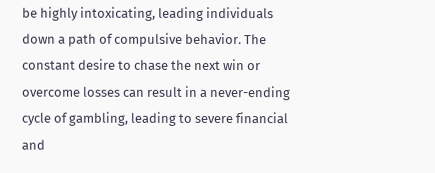be highly intoxicating, leading individuals down a path of compulsive behavior. The constant desire to chase the next win or overcome losses can result in a never-ending cycle of gambling, leading to severe financial and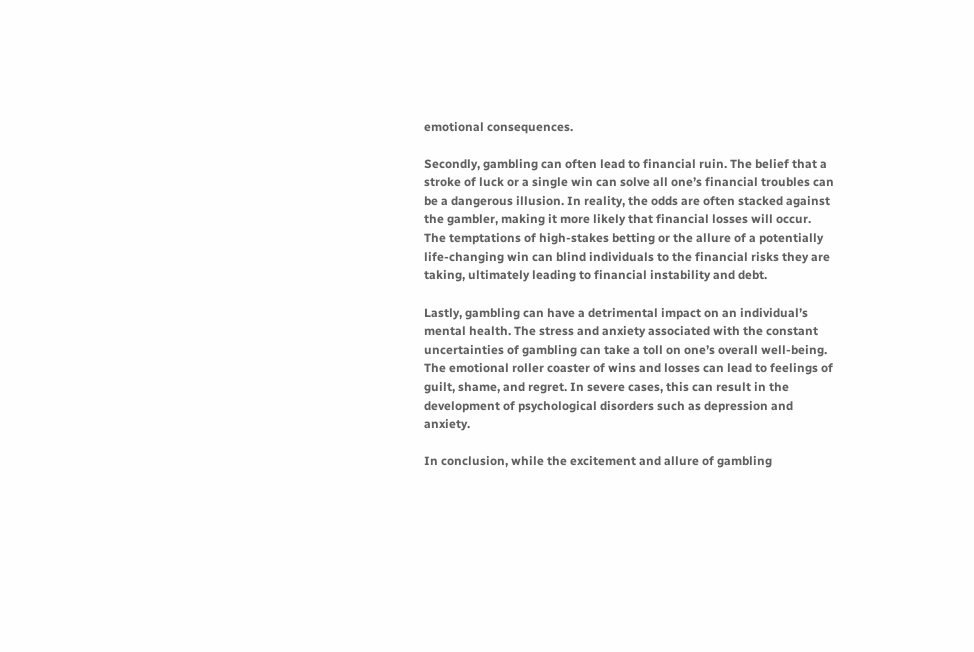emotional consequences.

Secondly, gambling can often lead to financial ruin. The belief that a stroke of luck or a single win can solve all one’s financial troubles can be a dangerous illusion. In reality, the odds are often stacked against the gambler, making it more likely that financial losses will occur. The temptations of high-stakes betting or the allure of a potentially life-changing win can blind individuals to the financial risks they are taking, ultimately leading to financial instability and debt.

Lastly, gambling can have a detrimental impact on an individual’s mental health. The stress and anxiety associated with the constant uncertainties of gambling can take a toll on one’s overall well-being. The emotional roller coaster of wins and losses can lead to feelings of guilt, shame, and regret. In severe cases, this can result in the development of psychological disorders such as depression and anxiety.

In conclusion, while the excitement and allure of gambling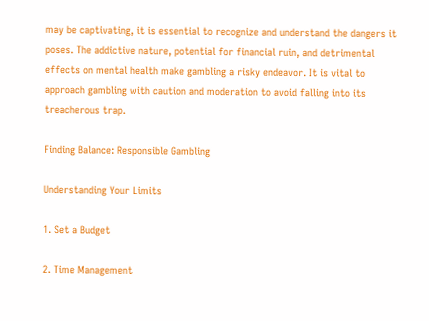may be captivating, it is essential to recognize and understand the dangers it poses. The addictive nature, potential for financial ruin, and detrimental effects on mental health make gambling a risky endeavor. It is vital to approach gambling with caution and moderation to avoid falling into its treacherous trap.

Finding Balance: Responsible Gambling

Understanding Your Limits

1. Set a Budget

2. Time Management